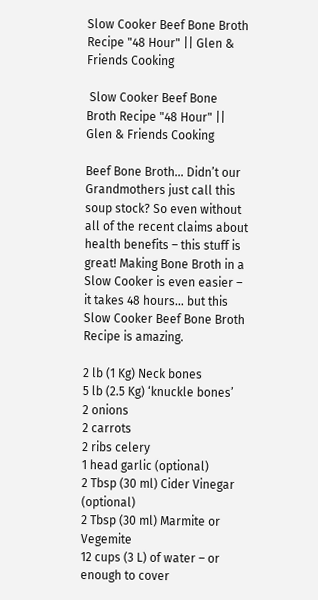Slow Cooker Beef Bone Broth Recipe "48 Hour" || Glen & Friends Cooking

 Slow Cooker Beef Bone Broth Recipe "48 Hour" || Glen & Friends Cooking

Beef Bone Broth… Didn’t our Grandmothers just call this soup stock? So even without all of the recent claims about health benefits – this stuff is great! Making Bone Broth in a Slow Cooker is even easier – it takes 48 hours… but this Slow Cooker Beef Bone Broth Recipe is amazing.

2 lb (1 Kg) Neck bones
5 lb (2.5 Kg) ‘knuckle bones’
2 onions
2 carrots
2 ribs celery
1 head garlic (optional)
2 Tbsp (30 ml) Cider Vinegar (optional)
2 Tbsp (30 ml) Marmite or Vegemite
12 cups (3 L) of water – or enough to cover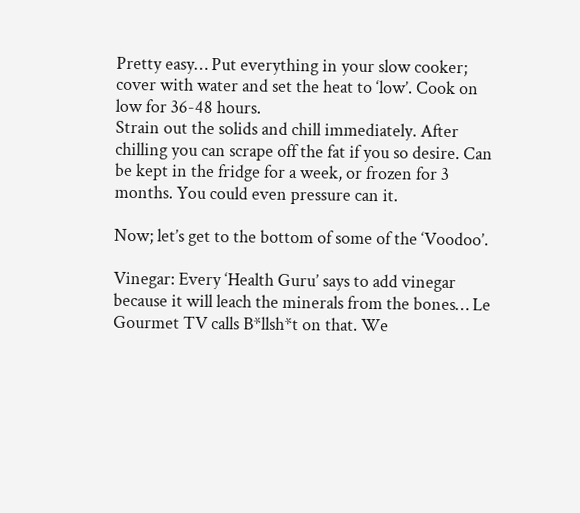Pretty easy… Put everything in your slow cooker; cover with water and set the heat to ‘low’. Cook on low for 36-48 hours.
Strain out the solids and chill immediately. After chilling you can scrape off the fat if you so desire. Can be kept in the fridge for a week, or frozen for 3 months. You could even pressure can it.

Now; let’s get to the bottom of some of the ‘Voodoo’.

Vinegar: Every ‘Health Guru’ says to add vinegar because it will leach the minerals from the bones… Le Gourmet TV calls B*llsh*t on that. We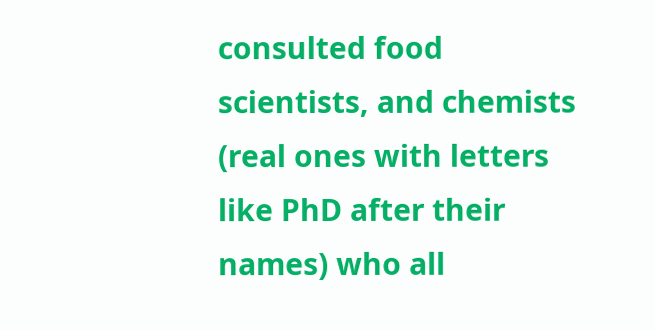consulted food scientists, and chemists (real ones with letters like PhD after their names) who all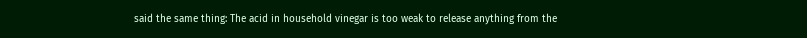said the same thing: The acid in household vinegar is too weak to release anything from the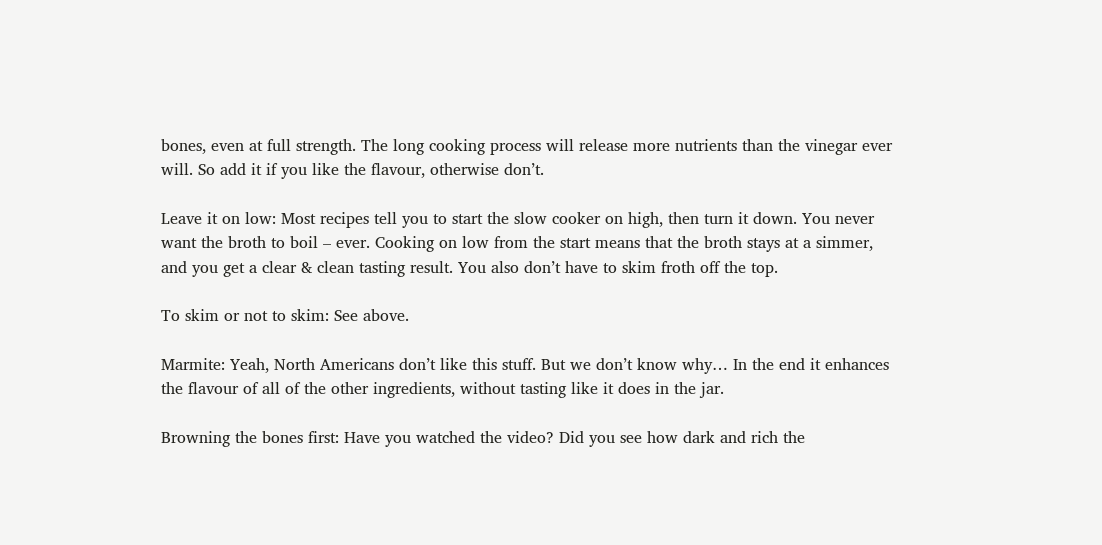bones, even at full strength. The long cooking process will release more nutrients than the vinegar ever will. So add it if you like the flavour, otherwise don’t.

Leave it on low: Most recipes tell you to start the slow cooker on high, then turn it down. You never want the broth to boil – ever. Cooking on low from the start means that the broth stays at a simmer, and you get a clear & clean tasting result. You also don’t have to skim froth off the top.

To skim or not to skim: See above.

Marmite: Yeah, North Americans don’t like this stuff. But we don’t know why… In the end it enhances the flavour of all of the other ingredients, without tasting like it does in the jar.

Browning the bones first: Have you watched the video? Did you see how dark and rich the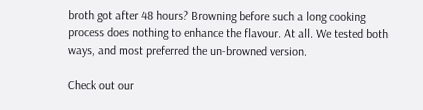broth got after 48 hours? Browning before such a long cooking process does nothing to enhance the flavour. At all. We tested both ways, and most preferred the un-browned version.

Check out our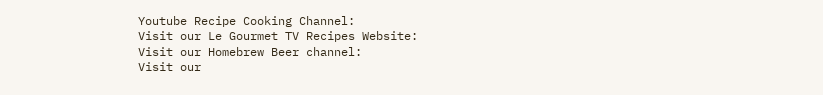Youtube Recipe Cooking Channel:
Visit our Le Gourmet TV Recipes Website:
Visit our Homebrew Beer channel:
Visit our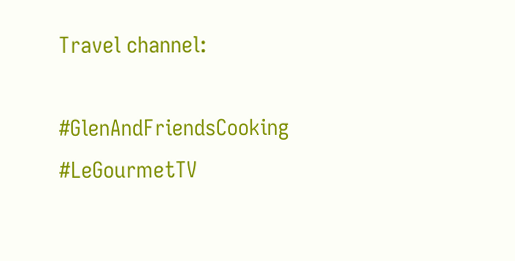Travel channel:

#GlenAndFriendsCooking #LeGourmetTV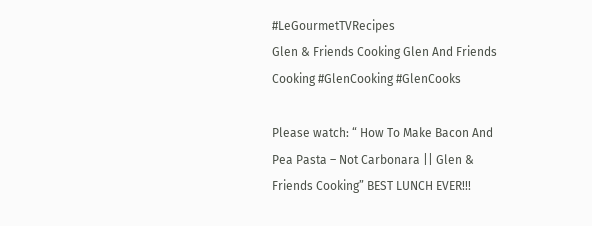#LeGourmetTVRecipes
Glen & Friends Cooking Glen And Friends Cooking #GlenCooking #GlenCooks

Please watch: “ How To Make Bacon And Pea Pasta – Not Carbonara || Glen & Friends Cooking” BEST LUNCH EVER!!!